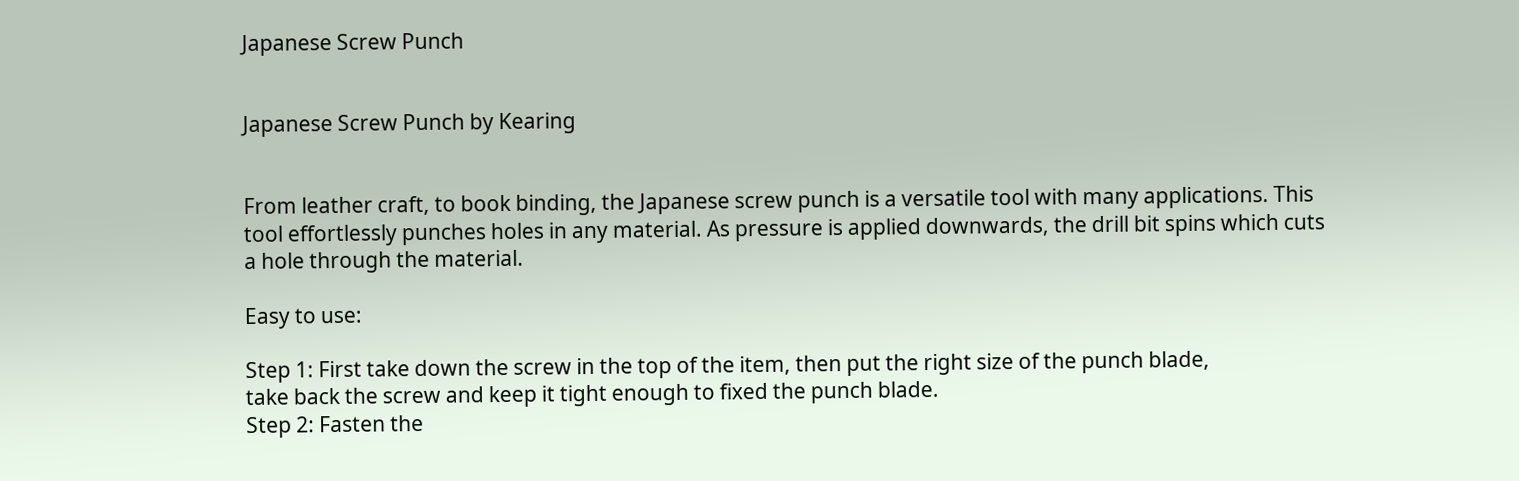Japanese Screw Punch


Japanese Screw Punch by Kearing


From leather craft, to book binding, the Japanese screw punch is a versatile tool with many applications. This tool effortlessly punches holes in any material. As pressure is applied downwards, the drill bit spins which cuts a hole through the material.

Easy to use:

Step 1: First take down the screw in the top of the item, then put the right size of the punch blade,
take back the screw and keep it tight enough to fixed the punch blade.
Step 2: Fasten the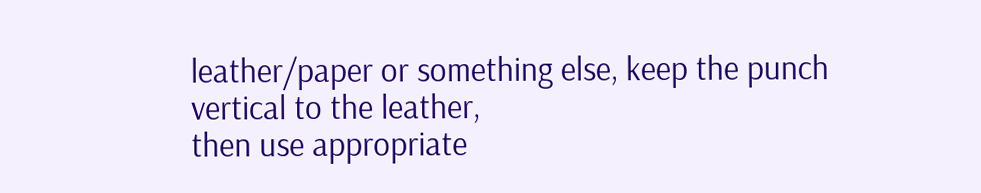leather/paper or something else, keep the punch vertical to the leather,
then use appropriate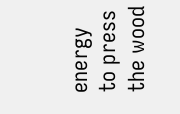energy to press the wood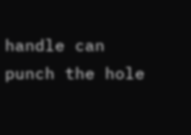handle can punch the hole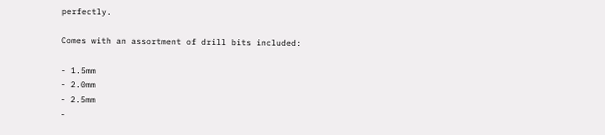perfectly.

Comes with an assortment of drill bits included:

- 1.5mm
- 2.0mm
- 2.5mm
-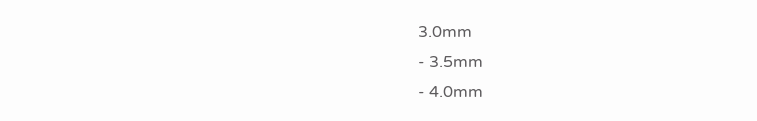3.0mm
- 3.5mm
- 4.0mm